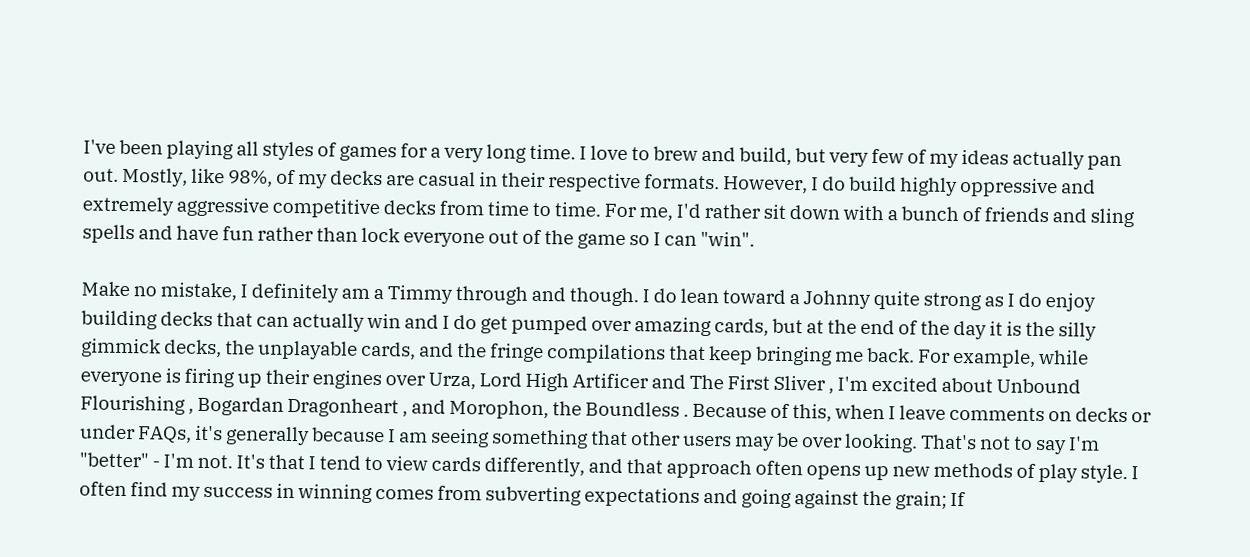I've been playing all styles of games for a very long time. I love to brew and build, but very few of my ideas actually pan out. Mostly, like 98%, of my decks are casual in their respective formats. However, I do build highly oppressive and extremely aggressive competitive decks from time to time. For me, I'd rather sit down with a bunch of friends and sling spells and have fun rather than lock everyone out of the game so I can "win".

Make no mistake, I definitely am a Timmy through and though. I do lean toward a Johnny quite strong as I do enjoy building decks that can actually win and I do get pumped over amazing cards, but at the end of the day it is the silly gimmick decks, the unplayable cards, and the fringe compilations that keep bringing me back. For example, while everyone is firing up their engines over Urza, Lord High Artificer and The First Sliver , I'm excited about Unbound Flourishing , Bogardan Dragonheart , and Morophon, the Boundless . Because of this, when I leave comments on decks or under FAQs, it's generally because I am seeing something that other users may be over looking. That's not to say I'm "better" - I'm not. It's that I tend to view cards differently, and that approach often opens up new methods of play style. I often find my success in winning comes from subverting expectations and going against the grain; If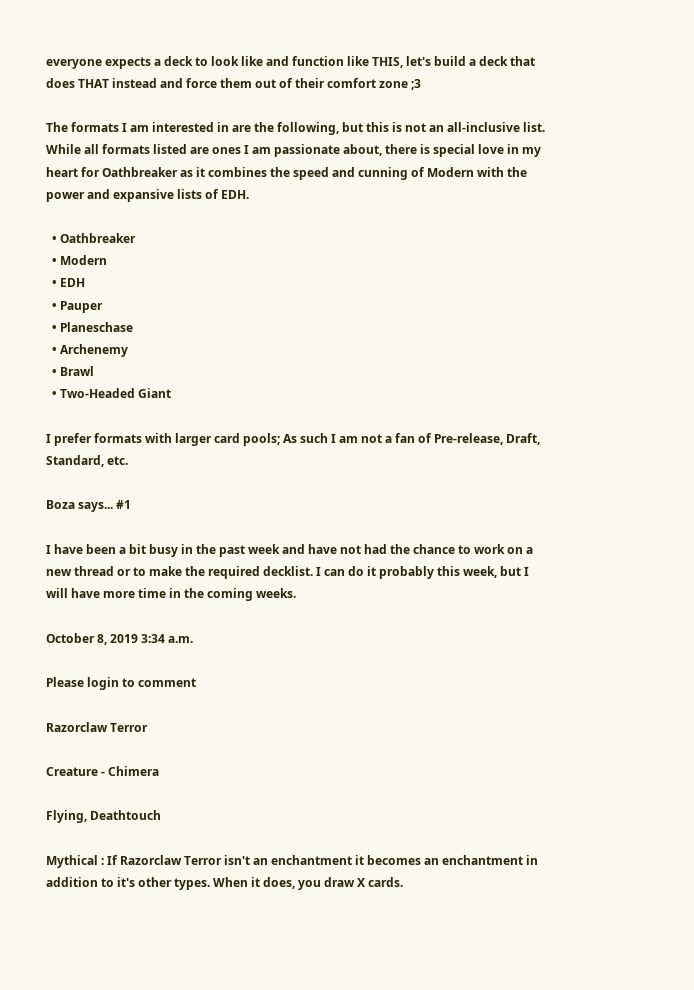everyone expects a deck to look like and function like THIS, let's build a deck that does THAT instead and force them out of their comfort zone ;3

The formats I am interested in are the following, but this is not an all-inclusive list. While all formats listed are ones I am passionate about, there is special love in my heart for Oathbreaker as it combines the speed and cunning of Modern with the power and expansive lists of EDH.

  • Oathbreaker
  • Modern
  • EDH
  • Pauper
  • Planeschase
  • Archenemy
  • Brawl
  • Two-Headed Giant

I prefer formats with larger card pools; As such I am not a fan of Pre-release, Draft, Standard, etc.

Boza says... #1

I have been a bit busy in the past week and have not had the chance to work on a new thread or to make the required decklist. I can do it probably this week, but I will have more time in the coming weeks.

October 8, 2019 3:34 a.m.

Please login to comment

Razorclaw Terror

Creature - Chimera

Flying, Deathtouch

Mythical : If Razorclaw Terror isn't an enchantment it becomes an enchantment in addition to it's other types. When it does, you draw X cards.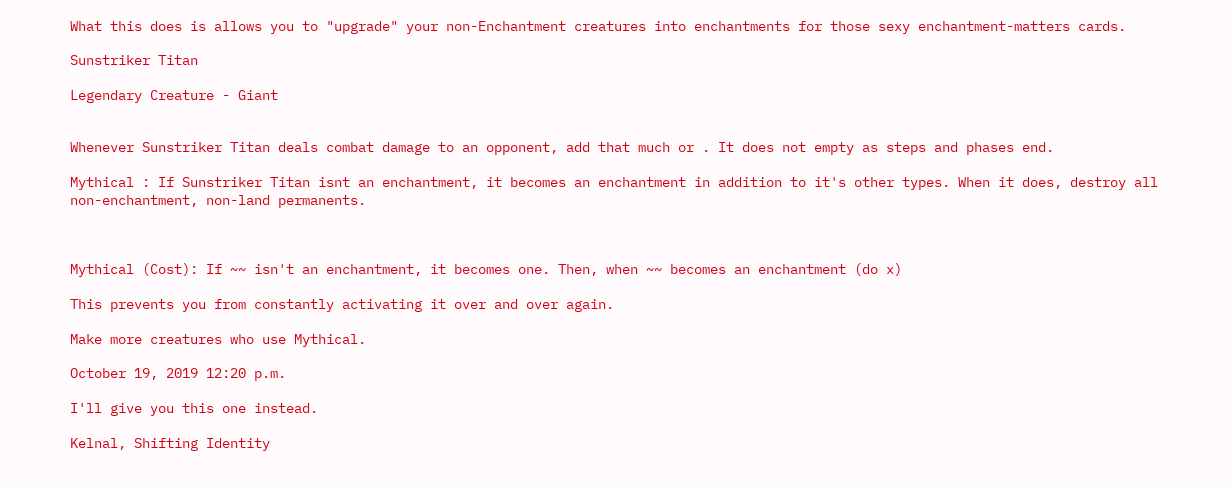What this does is allows you to "upgrade" your non-Enchantment creatures into enchantments for those sexy enchantment-matters cards.

Sunstriker Titan

Legendary Creature - Giant


Whenever Sunstriker Titan deals combat damage to an opponent, add that much or . It does not empty as steps and phases end.

Mythical : If Sunstriker Titan isnt an enchantment, it becomes an enchantment in addition to it's other types. When it does, destroy all non-enchantment, non-land permanents.



Mythical (Cost): If ~~ isn't an enchantment, it becomes one. Then, when ~~ becomes an enchantment (do x)

This prevents you from constantly activating it over and over again.

Make more creatures who use Mythical.

October 19, 2019 12:20 p.m.

I'll give you this one instead.

Kelnal, Shifting Identity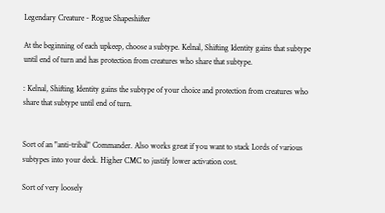Legendary Creature - Rogue Shapeshifter

At the beginning of each upkeep, choose a subtype. Kelnal, Shifting Identity gains that subtype until end of turn and has protection from creatures who share that subtype.

: Kelnal, Shifting Identity gains the subtype of your choice and protection from creatures who share that subtype until end of turn.


Sort of an "anti-tribal" Commander. Also works great if you want to stack Lords of various subtypes into your deck. Higher CMC to justify lower activation cost.

Sort of very loosely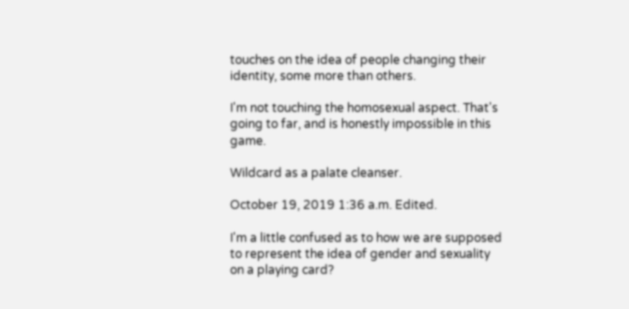touches on the idea of people changing their identity, some more than others.

I'm not touching the homosexual aspect. That's going to far, and is honestly impossible in this game.

Wildcard as a palate cleanser.

October 19, 2019 1:36 a.m. Edited.

I'm a little confused as to how we are supposed to represent the idea of gender and sexuality on a playing card?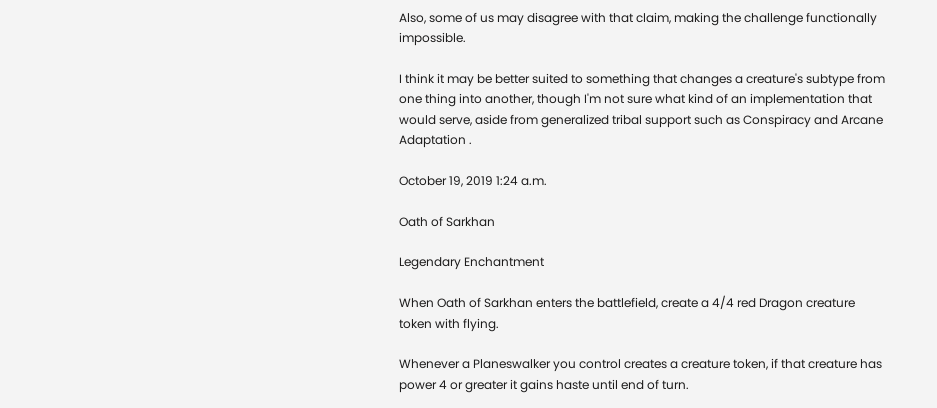Also, some of us may disagree with that claim, making the challenge functionally impossible.

I think it may be better suited to something that changes a creature's subtype from one thing into another, though I'm not sure what kind of an implementation that would serve, aside from generalized tribal support such as Conspiracy and Arcane Adaptation .

October 19, 2019 1:24 a.m.

Oath of Sarkhan

Legendary Enchantment

When Oath of Sarkhan enters the battlefield, create a 4/4 red Dragon creature token with flying.

Whenever a Planeswalker you control creates a creature token, if that creature has power 4 or greater it gains haste until end of turn.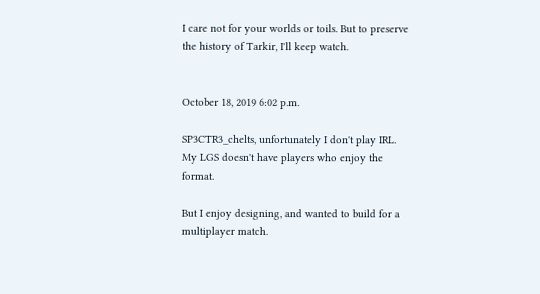I care not for your worlds or toils. But to preserve the history of Tarkir, I'll keep watch.


October 18, 2019 6:02 p.m.

SP3CTR3_chelts, unfortunately I don't play IRL. My LGS doesn't have players who enjoy the format.

But I enjoy designing, and wanted to build for a multiplayer match.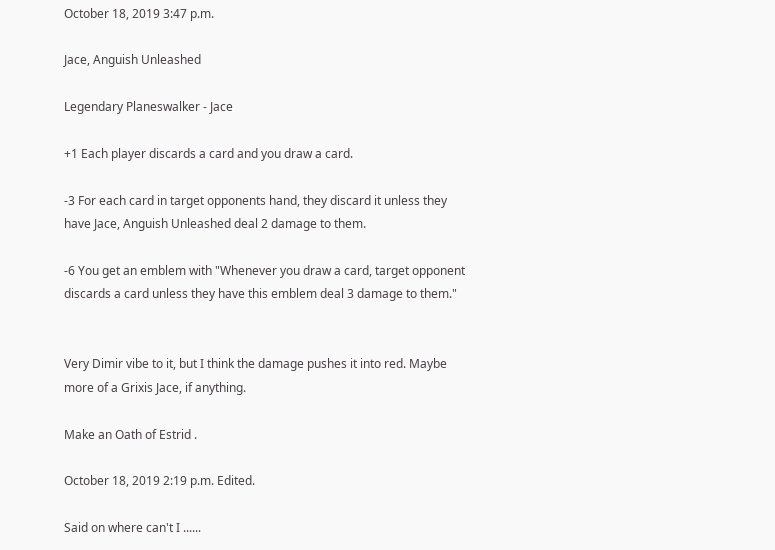October 18, 2019 3:47 p.m.

Jace, Anguish Unleashed

Legendary Planeswalker - Jace

+1 Each player discards a card and you draw a card.

-3 For each card in target opponents hand, they discard it unless they have Jace, Anguish Unleashed deal 2 damage to them.

-6 You get an emblem with "Whenever you draw a card, target opponent discards a card unless they have this emblem deal 3 damage to them."


Very Dimir vibe to it, but I think the damage pushes it into red. Maybe more of a Grixis Jace, if anything.

Make an Oath of Estrid .

October 18, 2019 2:19 p.m. Edited.

Said on where can't I ......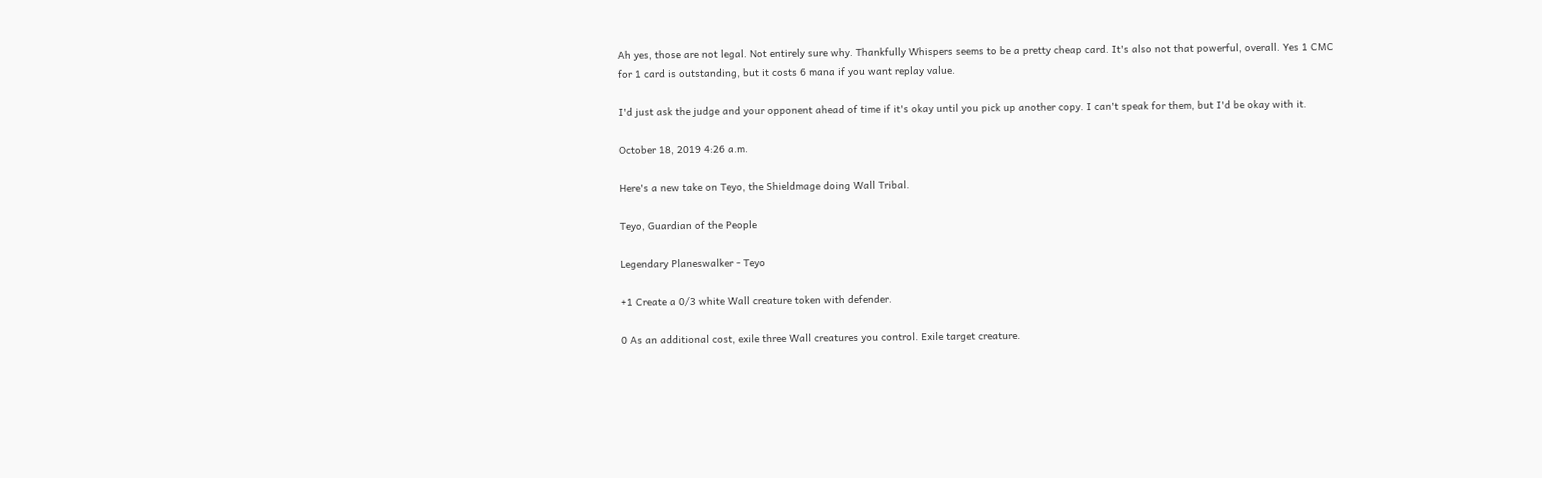Ah yes, those are not legal. Not entirely sure why. Thankfully Whispers seems to be a pretty cheap card. It's also not that powerful, overall. Yes 1 CMC for 1 card is outstanding, but it costs 6 mana if you want replay value.

I'd just ask the judge and your opponent ahead of time if it's okay until you pick up another copy. I can't speak for them, but I'd be okay with it.

October 18, 2019 4:26 a.m.

Here's a new take on Teyo, the Shieldmage doing Wall Tribal.

Teyo, Guardian of the People

Legendary Planeswalker - Teyo

+1 Create a 0/3 white Wall creature token with defender.

0 As an additional cost, exile three Wall creatures you control. Exile target creature.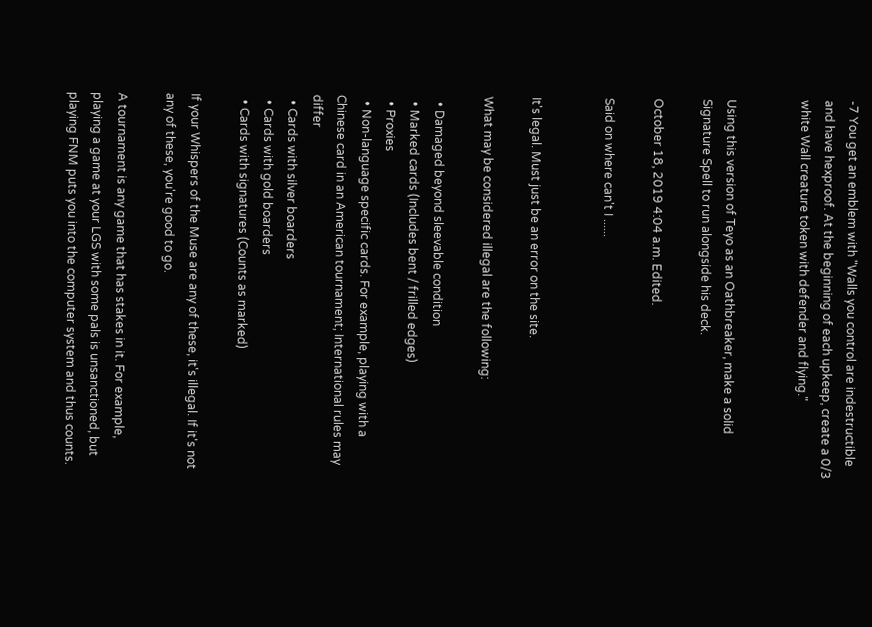-7 You get an emblem with "Walls you control are indestructible and have hexproof. At the beginning of each upkeep, create a 0/3 white Wall creature token with defender and flying."


Using this version of Teyo as an Oathbreaker, make a solid Signature Spell to run alongside his deck.

October 18, 2019 4:04 a.m. Edited.

Said on where can't I ......


It's legal. Must just be an error on the site.

What may be considered illegal are the following:

  • Damaged beyond sleevable condition
  • Marked cards (Includes bent / frilled edges)
  • Proxies
  • Non-language specific cards. For example, playing with a Chinese card in an American tournament; International rules may differ
  • Cards with silver boarders
  • Cards with gold boarders
  • Cards with signatures (Counts as marked)

If your Whispers of the Muse are any of these, it's illegal. If it's not any of these, you're good to go.

A tournament is any game that has stakes in it. For example, playing a game at your LGS with some pals is unsanctioned, but playing FNM puts you into the computer system and thus counts.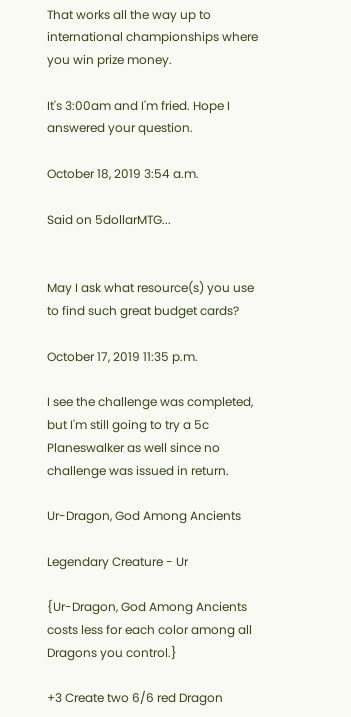That works all the way up to international championships where you win prize money.

It's 3:00am and I'm fried. Hope I answered your question.

October 18, 2019 3:54 a.m.

Said on 5dollarMTG...


May I ask what resource(s) you use to find such great budget cards?

October 17, 2019 11:35 p.m.

I see the challenge was completed, but I'm still going to try a 5c Planeswalker as well since no challenge was issued in return.

Ur-Dragon, God Among Ancients

Legendary Creature - Ur

{Ur-Dragon, God Among Ancients costs less for each color among all Dragons you control.}

+3 Create two 6/6 red Dragon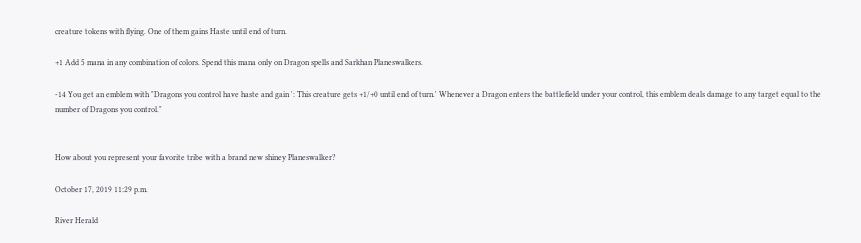creature tokens with flying. One of them gains Haste until end of turn.

+1 Add 5 mana in any combination of colors. Spend this mana only on Dragon spells and Sarkhan Planeswalkers.

-14 You get an emblem with "Dragons you control have haste and gain ': This creature gets +1/+0 until end of turn.' Whenever a Dragon enters the battlefield under your control, this emblem deals damage to any target equal to the number of Dragons you control."


How about you represent your favorite tribe with a brand new shiney Planeswalker?

October 17, 2019 11:29 p.m.

River Herald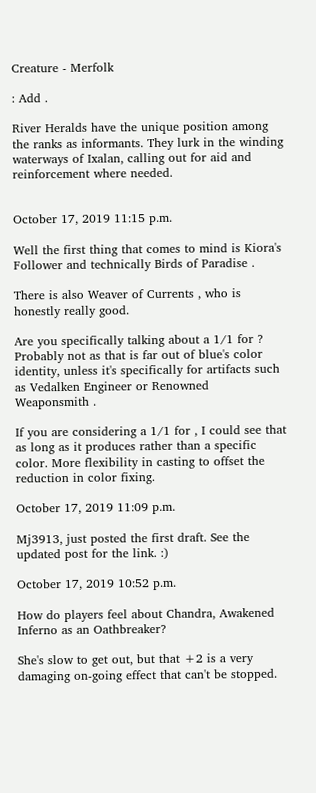Creature - Merfolk

: Add .

River Heralds have the unique position among the ranks as informants. They lurk in the winding waterways of Ixalan, calling out for aid and reinforcement where needed.


October 17, 2019 11:15 p.m.

Well the first thing that comes to mind is Kiora's Follower and technically Birds of Paradise .

There is also Weaver of Currents , who is honestly really good.

Are you specifically talking about a 1/1 for ? Probably not as that is far out of blue's color identity, unless it's specifically for artifacts such as Vedalken Engineer or Renowned Weaponsmith .

If you are considering a 1/1 for , I could see that as long as it produces rather than a specific color. More flexibility in casting to offset the reduction in color fixing.

October 17, 2019 11:09 p.m.

Mj3913, just posted the first draft. See the updated post for the link. :)

October 17, 2019 10:52 p.m.

How do players feel about Chandra, Awakened Inferno as an Oathbreaker?

She's slow to get out, but that +2 is a very damaging on-going effect that can't be stopped.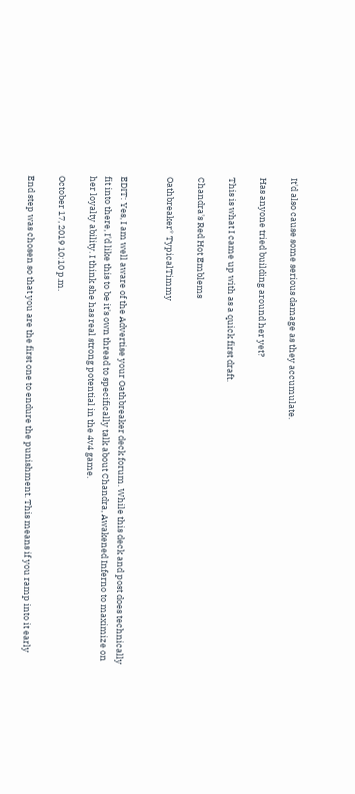It'd also cause some serious damage as they accumulate.

Has anyone tried building around her yet?

This is what I came up with as a quick first draft.

Chandra's Red Hot Emblems

Oathbreaker* TypicalTimmy


EDIT: Yes, I am well aware of the Advertise your Oathbreaker deck forum. While this deck and post does technically fit into there, I'd like this to be it's own thread to specifically talk about Chandra, Awakened Inferno to maximize on her loyalty ability. I think she has real strong potential in the 4v4 game.

October 17, 2019 10:10 p.m.

End step was chosen so that you are the first one to endure the punishment. This means if you ramp into it early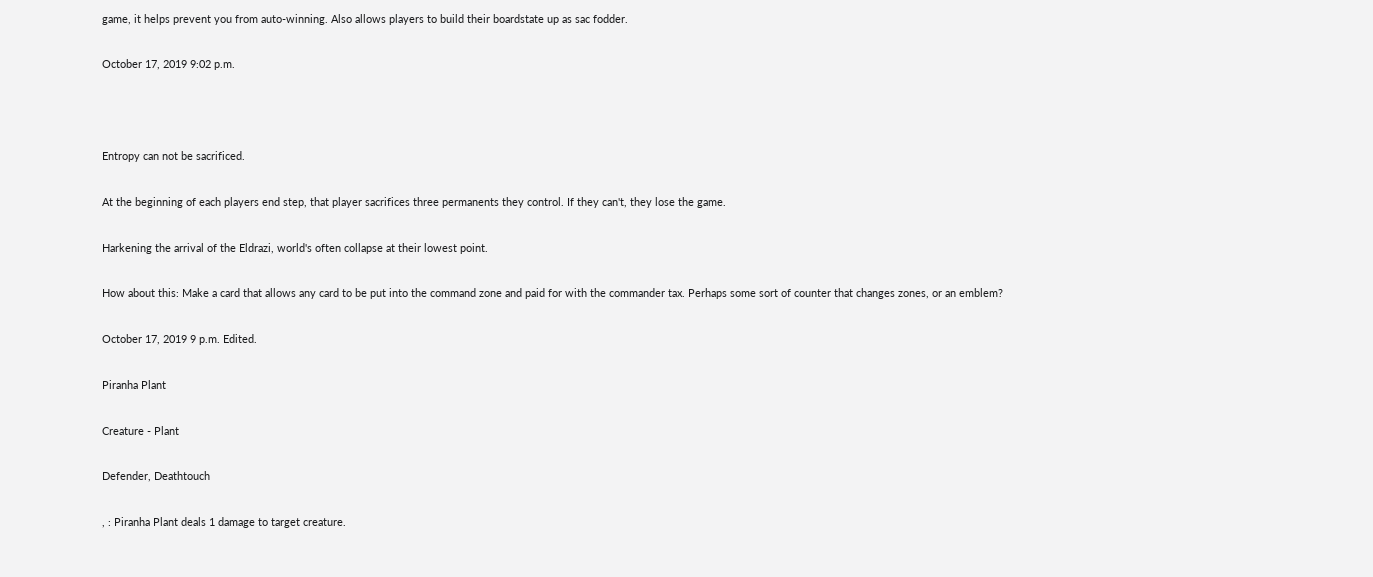game, it helps prevent you from auto-winning. Also allows players to build their boardstate up as sac fodder.

October 17, 2019 9:02 p.m.



Entropy can not be sacrificed.

At the beginning of each players end step, that player sacrifices three permanents they control. If they can't, they lose the game.

Harkening the arrival of the Eldrazi, world's often collapse at their lowest point.

How about this: Make a card that allows any card to be put into the command zone and paid for with the commander tax. Perhaps some sort of counter that changes zones, or an emblem?

October 17, 2019 9 p.m. Edited.

Piranha Plant

Creature - Plant

Defender, Deathtouch

, : Piranha Plant deals 1 damage to target creature.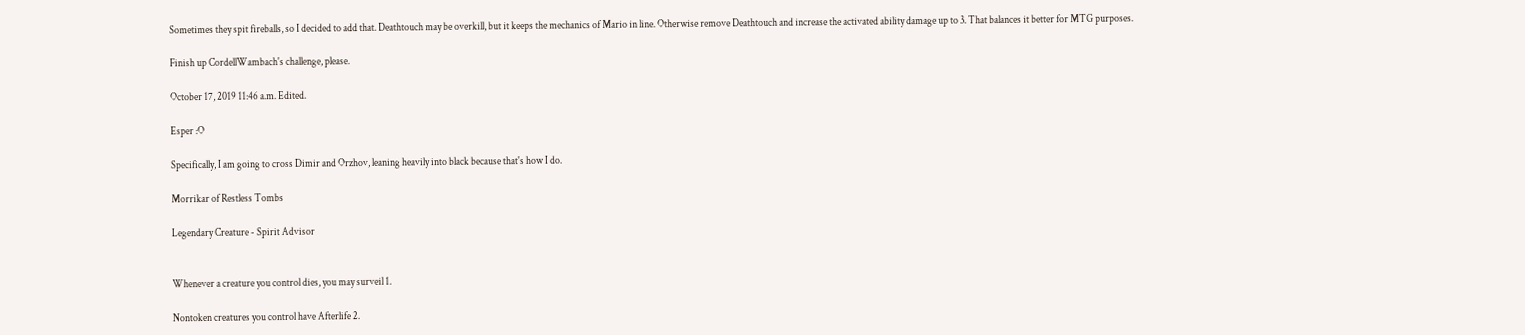Sometimes they spit fireballs, so I decided to add that. Deathtouch may be overkill, but it keeps the mechanics of Mario in line. Otherwise remove Deathtouch and increase the activated ability damage up to 3. That balances it better for MTG purposes.

Finish up CordellWambach's challenge, please.

October 17, 2019 11:46 a.m. Edited.

Esper :O

Specifically, I am going to cross Dimir and Orzhov, leaning heavily into black because that's how I do.

Morrikar of Restless Tombs

Legendary Creature - Spirit Advisor


Whenever a creature you control dies, you may surveil 1.

Nontoken creatures you control have Afterlife 2.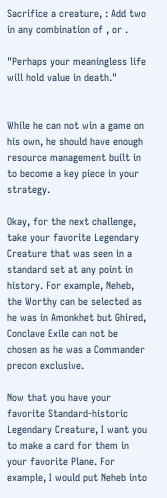Sacrifice a creature, : Add two in any combination of , or .

"Perhaps your meaningless life will hold value in death."


While he can not win a game on his own, he should have enough resource management built in to become a key piece in your strategy.

Okay, for the next challenge, take your favorite Legendary Creature that was seen in a standard set at any point in history. For example, Neheb, the Worthy can be selected as he was in Amonkhet but Ghired, Conclave Exile can not be chosen as he was a Commander precon exclusive.

Now that you have your favorite Standard-historic Legendary Creature, I want you to make a card for them in your favorite Plane. For example, I would put Neheb into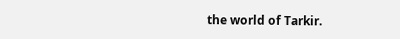the world of Tarkir.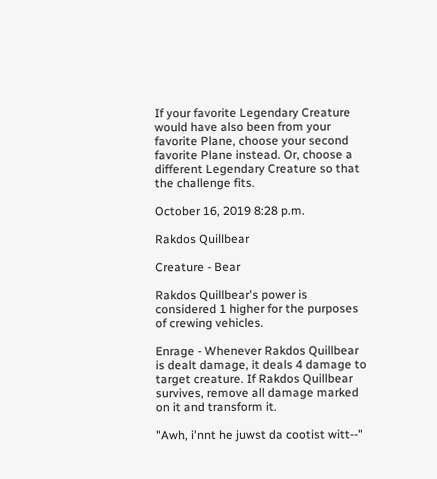If your favorite Legendary Creature would have also been from your favorite Plane, choose your second favorite Plane instead. Or, choose a different Legendary Creature so that the challenge fits.

October 16, 2019 8:28 p.m.

Rakdos Quillbear

Creature - Bear

Rakdos Quillbear's power is considered 1 higher for the purposes of crewing vehicles.

Enrage - Whenever Rakdos Quillbear is dealt damage, it deals 4 damage to target creature. If Rakdos Quillbear survives, remove all damage marked on it and transform it.

"Awh, i'nnt he juwst da cootist witt--"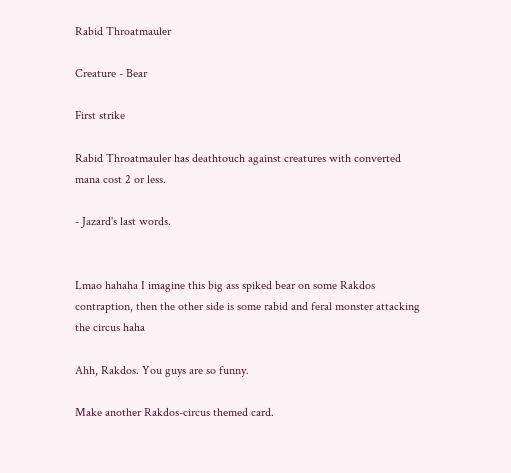Rabid Throatmauler

Creature - Bear

First strike

Rabid Throatmauler has deathtouch against creatures with converted mana cost 2 or less.

- Jazard's last words.


Lmao hahaha I imagine this big ass spiked bear on some Rakdos contraption, then the other side is some rabid and feral monster attacking the circus haha

Ahh, Rakdos. You guys are so funny.

Make another Rakdos-circus themed card.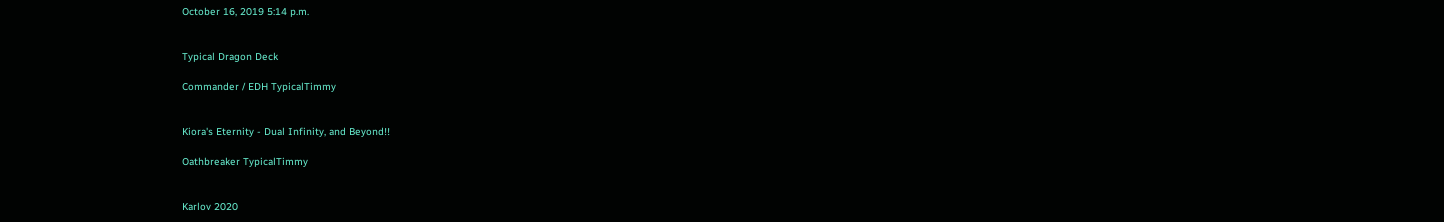October 16, 2019 5:14 p.m.


Typical Dragon Deck

Commander / EDH TypicalTimmy


Kiora's Eternity - Dual Infinity, and Beyond!!

Oathbreaker TypicalTimmy


Karlov 2020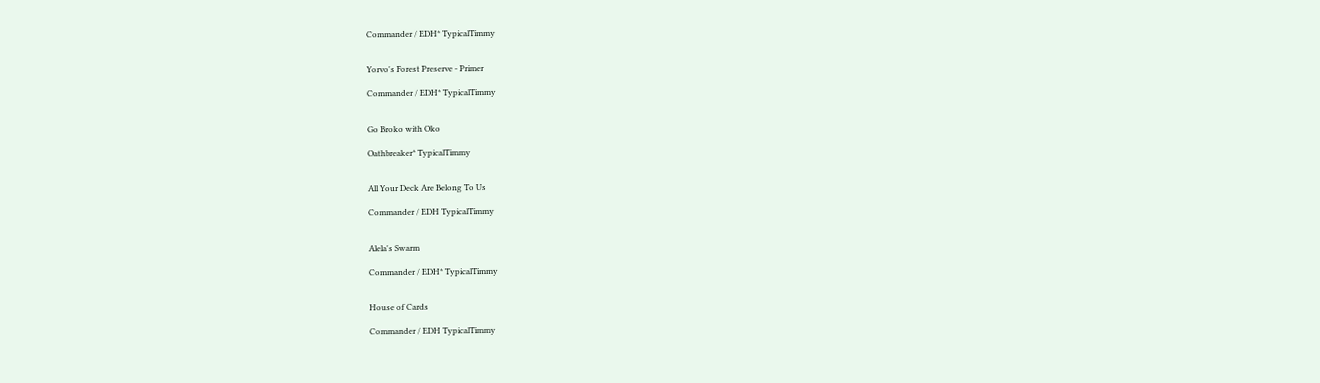Commander / EDH* TypicalTimmy


Yorvo's Forest Preserve - Primer

Commander / EDH* TypicalTimmy


Go Broko with Oko

Oathbreaker* TypicalTimmy


All Your Deck Are Belong To Us

Commander / EDH TypicalTimmy


Alela's Swarm

Commander / EDH* TypicalTimmy


House of Cards

Commander / EDH TypicalTimmy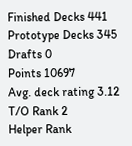Finished Decks 441
Prototype Decks 345
Drafts 0
Points 10697
Avg. deck rating 3.12
T/O Rank 2
Helper Rank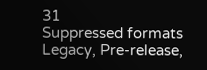31
Suppressed formats Legacy, Pre-release,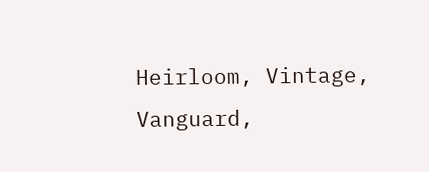Heirloom, Vintage, Vanguard,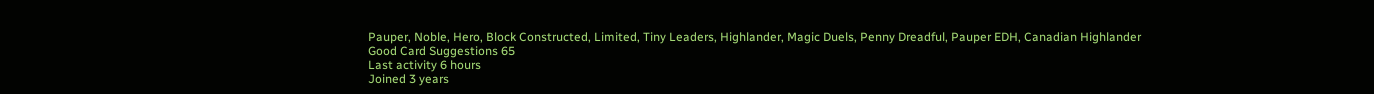Pauper, Noble, Hero, Block Constructed, Limited, Tiny Leaders, Highlander, Magic Duels, Penny Dreadful, Pauper EDH, Canadian Highlander
Good Card Suggestions 65
Last activity 6 hours
Joined 3 years